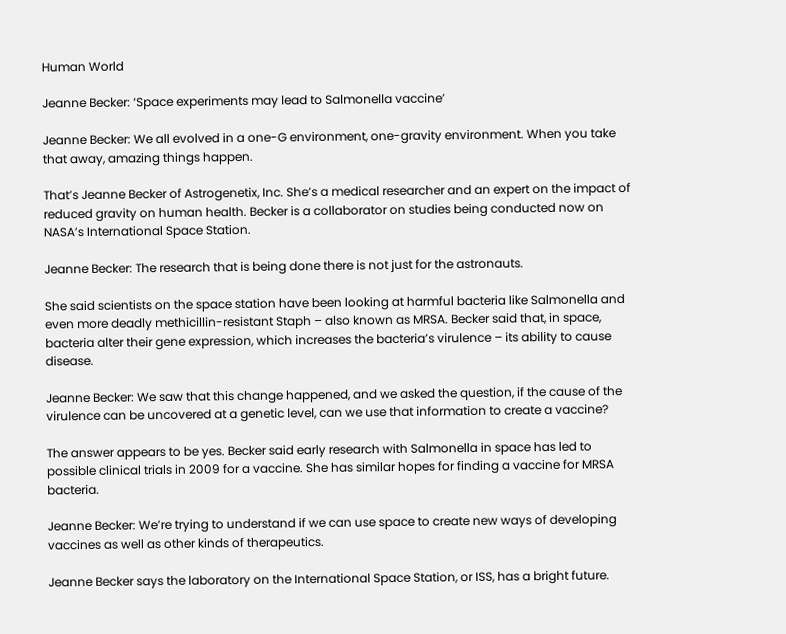Human World

Jeanne Becker: ‘Space experiments may lead to Salmonella vaccine’

Jeanne Becker: We all evolved in a one-G environment, one-gravity environment. When you take that away, amazing things happen.

That’s Jeanne Becker of Astrogenetix, Inc. She’s a medical researcher and an expert on the impact of reduced gravity on human health. Becker is a collaborator on studies being conducted now on NASA’s International Space Station.

Jeanne Becker: The research that is being done there is not just for the astronauts.

She said scientists on the space station have been looking at harmful bacteria like Salmonella and even more deadly methicillin-resistant Staph – also known as MRSA. Becker said that, in space, bacteria alter their gene expression, which increases the bacteria’s virulence – its ability to cause disease.

Jeanne Becker: We saw that this change happened, and we asked the question, if the cause of the virulence can be uncovered at a genetic level, can we use that information to create a vaccine?

The answer appears to be yes. Becker said early research with Salmonella in space has led to possible clinical trials in 2009 for a vaccine. She has similar hopes for finding a vaccine for MRSA bacteria.

Jeanne Becker: We’re trying to understand if we can use space to create new ways of developing vaccines as well as other kinds of therapeutics.

Jeanne Becker says the laboratory on the International Space Station, or ISS, has a bright future.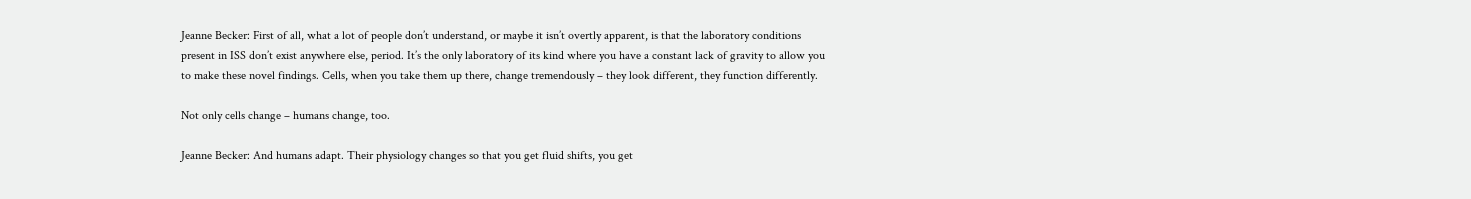Jeanne Becker: First of all, what a lot of people don’t understand, or maybe it isn’t overtly apparent, is that the laboratory conditions present in ISS don’t exist anywhere else, period. It’s the only laboratory of its kind where you have a constant lack of gravity to allow you to make these novel findings. Cells, when you take them up there, change tremendously – they look different, they function differently.

Not only cells change – humans change, too.

Jeanne Becker: And humans adapt. Their physiology changes so that you get fluid shifts, you get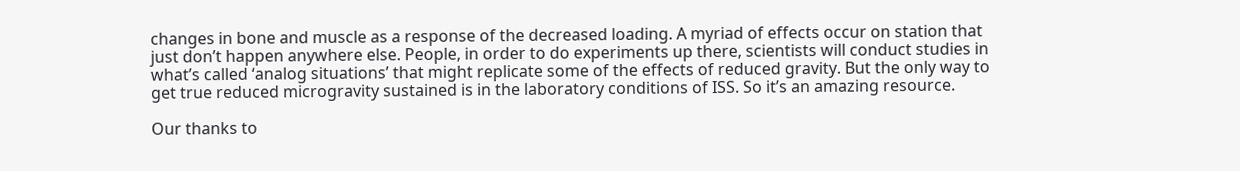changes in bone and muscle as a response of the decreased loading. A myriad of effects occur on station that just don’t happen anywhere else. People, in order to do experiments up there, scientists will conduct studies in what’s called ‘analog situations’ that might replicate some of the effects of reduced gravity. But the only way to get true reduced microgravity sustained is in the laboratory conditions of ISS. So it’s an amazing resource.

Our thanks to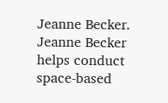Jeanne Becker.
Jeanne Becker helps conduct space-based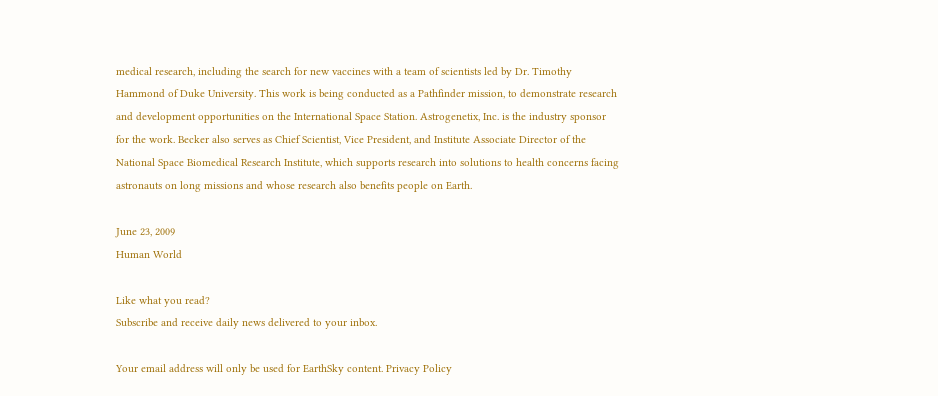medical research, including the search for new vaccines with a team of scientists led by Dr. Timothy Hammond of Duke University. This work is being conducted as a Pathfinder mission, to demonstrate research and development opportunities on the International Space Station. Astrogenetix, Inc. is the industry sponsor for the work. Becker also serves as Chief Scientist, Vice President, and Institute Associate Director of the National Space Biomedical Research Institute, which supports research into solutions to health concerns facing astronauts on long missions and whose research also benefits people on Earth.

June 23, 2009
Human World

Like what you read?
Subscribe and receive daily news delivered to your inbox.

Your email address will only be used for EarthSky content. Privacy Policy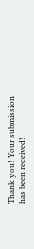Thank you! Your submission has been received!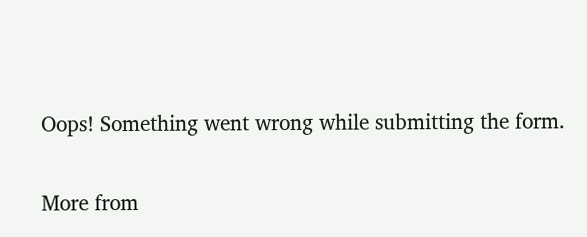Oops! Something went wrong while submitting the form.

More from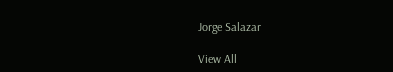Jorge Salazar

View All